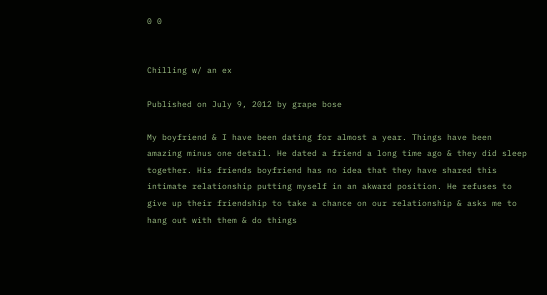0 0


Chilling w/ an ex

Published on July 9, 2012 by grape bose

My boyfriend & I have been dating for almost a year. Things have been amazing minus one detail. He dated a friend a long time ago & they did sleep together. His friends boyfriend has no idea that they have shared this intimate relationship putting myself in an akward position. He refuses to give up their friendship to take a chance on our relationship & asks me to hang out with them & do things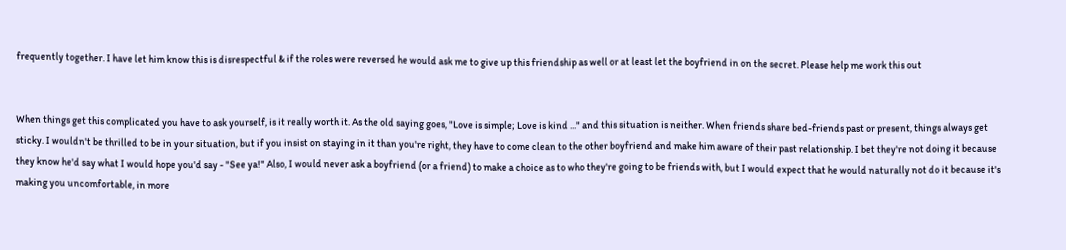frequently together. I have let him know this is disrespectful & if the roles were reversed he would ask me to give up this friendship as well or at least let the boyfriend in on the secret. Please help me work this out


When things get this complicated you have to ask yourself, is it really worth it. As the old saying goes, "Love is simple; Love is kind ..." and this situation is neither. When friends share bed-friends past or present, things always get sticky. I wouldn't be thrilled to be in your situation, but if you insist on staying in it than you're right, they have to come clean to the other boyfriend and make him aware of their past relationship. I bet they're not doing it because they know he'd say what I would hope you'd say - "See ya!" Also, I would never ask a boyfriend (or a friend) to make a choice as to who they're going to be friends with, but I would expect that he would naturally not do it because it's making you uncomfortable, in more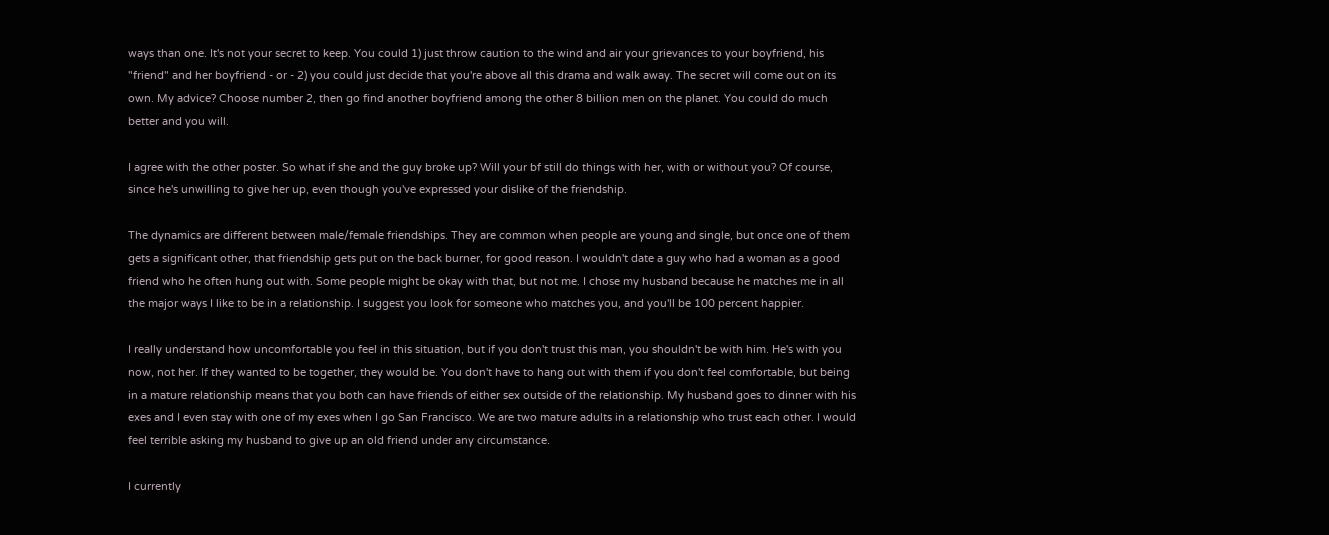ways than one. It's not your secret to keep. You could 1) just throw caution to the wind and air your grievances to your boyfriend, his "friend" and her boyfriend - or - 2) you could just decide that you're above all this drama and walk away. The secret will come out on its own. My advice? Choose number 2, then go find another boyfriend among the other 8 billion men on the planet. You could do much better and you will.

I agree with the other poster. So what if she and the guy broke up? Will your bf still do things with her, with or without you? Of course, since he's unwilling to give her up, even though you've expressed your dislike of the friendship.

The dynamics are different between male/female friendships. They are common when people are young and single, but once one of them gets a significant other, that friendship gets put on the back burner, for good reason. I wouldn't date a guy who had a woman as a good friend who he often hung out with. Some people might be okay with that, but not me. I chose my husband because he matches me in all the major ways I like to be in a relationship. I suggest you look for someone who matches you, and you'll be 100 percent happier.

I really understand how uncomfortable you feel in this situation, but if you don't trust this man, you shouldn't be with him. He's with you now, not her. If they wanted to be together, they would be. You don't have to hang out with them if you don't feel comfortable, but being in a mature relationship means that you both can have friends of either sex outside of the relationship. My husband goes to dinner with his exes and I even stay with one of my exes when I go San Francisco. We are two mature adults in a relationship who trust each other. I would feel terrible asking my husband to give up an old friend under any circumstance.

I currently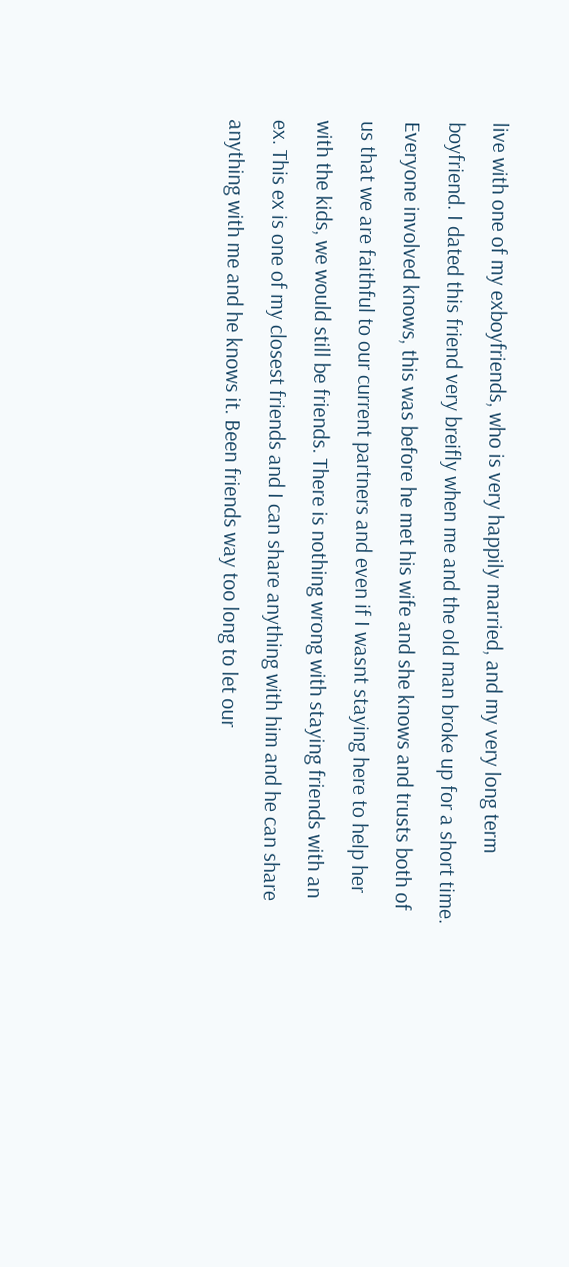live with one of my exboyfriends, who is very happily married, and my very long term boyfriend. I dated this friend very breifly when me and the old man broke up for a short time. Everyone involved knows, this was before he met his wife and she knows and trusts both of us that we are faithful to our current partners and even if I wasnt staying here to help her with the kids, we would still be friends. There is nothing wrong with staying friends with an ex. This ex is one of my closest friends and I can share anything with him and he can share anything with me and he knows it. Been friends way too long to let our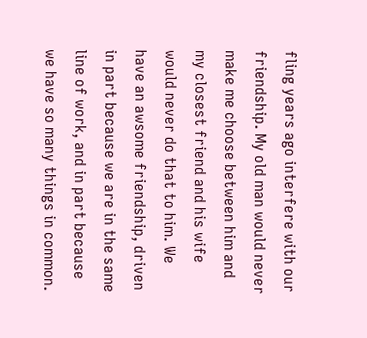fling years ago interfere with our friendship. My old man would never make me choose between him and my closest friend and his wife would never do that to him. We have an awsome friendship, driven in part because we are in the same line of work, and in part because we have so many things in common.